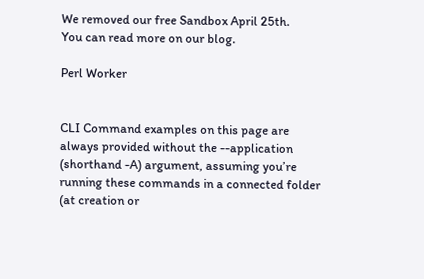We removed our free Sandbox April 25th.
You can read more on our blog.

Perl Worker


CLI Command examples on this page are always provided without the --application (shorthand -A) argument, assuming you’re running these commands in a connected folder (at creation or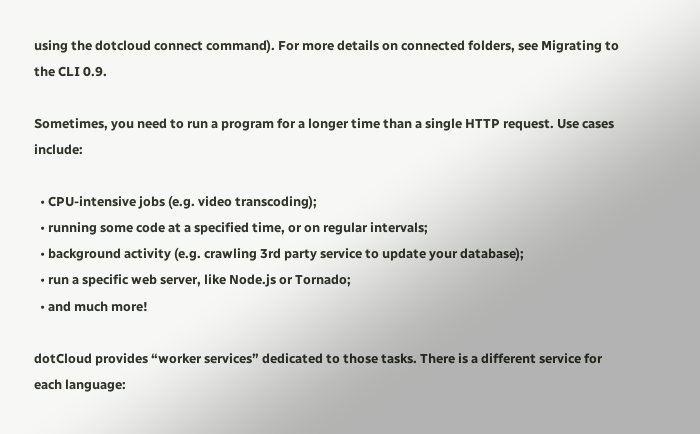using the dotcloud connect command). For more details on connected folders, see Migrating to the CLI 0.9.

Sometimes, you need to run a program for a longer time than a single HTTP request. Use cases include:

  • CPU-intensive jobs (e.g. video transcoding);
  • running some code at a specified time, or on regular intervals;
  • background activity (e.g. crawling 3rd party service to update your database);
  • run a specific web server, like Node.js or Tornado;
  • and much more!

dotCloud provides “worker services” dedicated to those tasks. There is a different service for each language: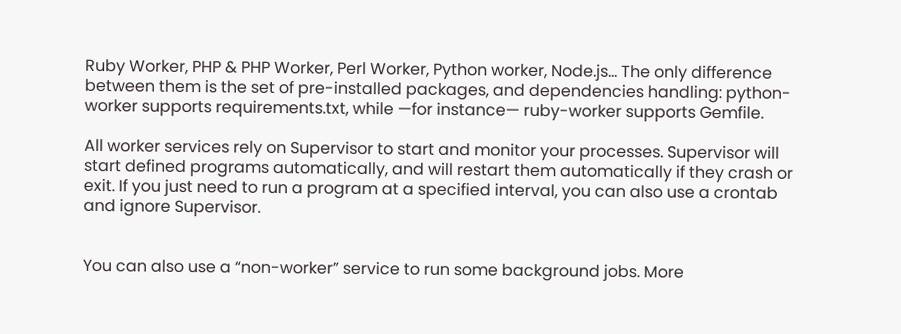Ruby Worker, PHP & PHP Worker, Perl Worker, Python worker, Node.js... The only difference between them is the set of pre-installed packages, and dependencies handling: python-worker supports requirements.txt, while —for instance— ruby-worker supports Gemfile.

All worker services rely on Supervisor to start and monitor your processes. Supervisor will start defined programs automatically, and will restart them automatically if they crash or exit. If you just need to run a program at a specified interval, you can also use a crontab and ignore Supervisor.


You can also use a “non-worker” service to run some background jobs. More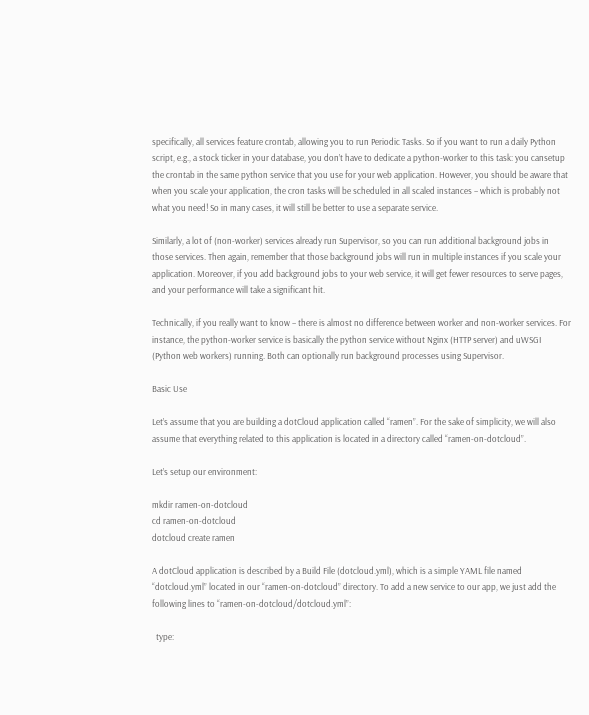specifically, all services feature crontab, allowing you to run Periodic Tasks. So if you want to run a daily Python script, e.g., a stock ticker in your database, you don’t have to dedicate a python-worker to this task: you cansetup the crontab in the same python service that you use for your web application. However, you should be aware that when you scale your application, the cron tasks will be scheduled in all scaled instances – which is probably not what you need! So in many cases, it will still be better to use a separate service.

Similarly, a lot of (non-worker) services already run Supervisor, so you can run additional background jobs in those services. Then again, remember that those background jobs will run in multiple instances if you scale your application. Moreover, if you add background jobs to your web service, it will get fewer resources to serve pages, and your performance will take a significant hit.

Technically, if you really want to know – there is almost no difference between worker and non-worker services. For instance, the python-worker service is basically the python service without Nginx (HTTP server) and uWSGI (Python web workers) running. Both can optionally run background processes using Supervisor.

Basic Use

Let’s assume that you are building a dotCloud application called “ramen”. For the sake of simplicity, we will also assume that everything related to this application is located in a directory called “ramen-on-dotcloud”.

Let’s setup our environment:

mkdir ramen-on-dotcloud
cd ramen-on-dotcloud
dotcloud create ramen

A dotCloud application is described by a Build File (dotcloud.yml), which is a simple YAML file named “dotcloud.yml” located in our “ramen-on-dotcloud” directory. To add a new service to our app, we just add the following lines to “ramen-on-dotcloud/dotcloud.yml”:

  type: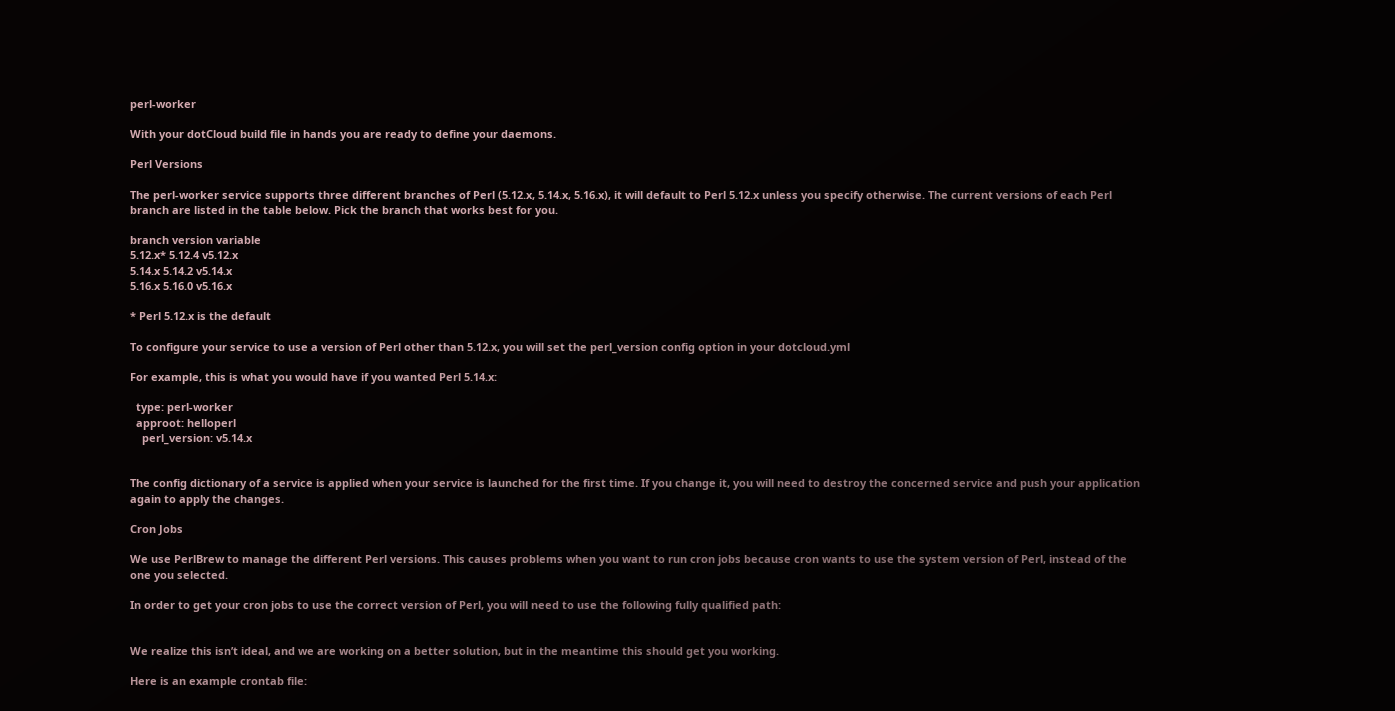perl-worker

With your dotCloud build file in hands you are ready to define your daemons.

Perl Versions

The perl-worker service supports three different branches of Perl (5.12.x, 5.14.x, 5.16.x), it will default to Perl 5.12.x unless you specify otherwise. The current versions of each Perl branch are listed in the table below. Pick the branch that works best for you.

branch version variable
5.12.x* 5.12.4 v5.12.x
5.14.x 5.14.2 v5.14.x
5.16.x 5.16.0 v5.16.x

* Perl 5.12.x is the default

To configure your service to use a version of Perl other than 5.12.x, you will set the perl_version config option in your dotcloud.yml

For example, this is what you would have if you wanted Perl 5.14.x:

  type: perl-worker
  approot: helloperl
    perl_version: v5.14.x


The config dictionary of a service is applied when your service is launched for the first time. If you change it, you will need to destroy the concerned service and push your application again to apply the changes.

Cron Jobs

We use PerlBrew to manage the different Perl versions. This causes problems when you want to run cron jobs because cron wants to use the system version of Perl, instead of the one you selected.

In order to get your cron jobs to use the correct version of Perl, you will need to use the following fully qualified path:


We realize this isn’t ideal, and we are working on a better solution, but in the meantime this should get you working.

Here is an example crontab file: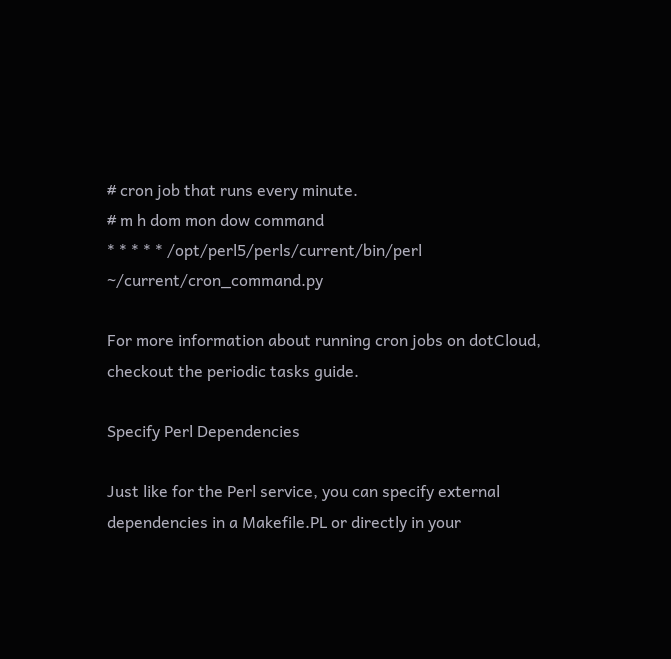# cron job that runs every minute.
# m h dom mon dow command
* * * * * /opt/perl5/perls/current/bin/perl ~/current/cron_command.py

For more information about running cron jobs on dotCloud, checkout the periodic tasks guide.

Specify Perl Dependencies

Just like for the Perl service, you can specify external dependencies in a Makefile.PL or directly in your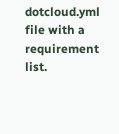dotcloud.yml file with a requirement list.